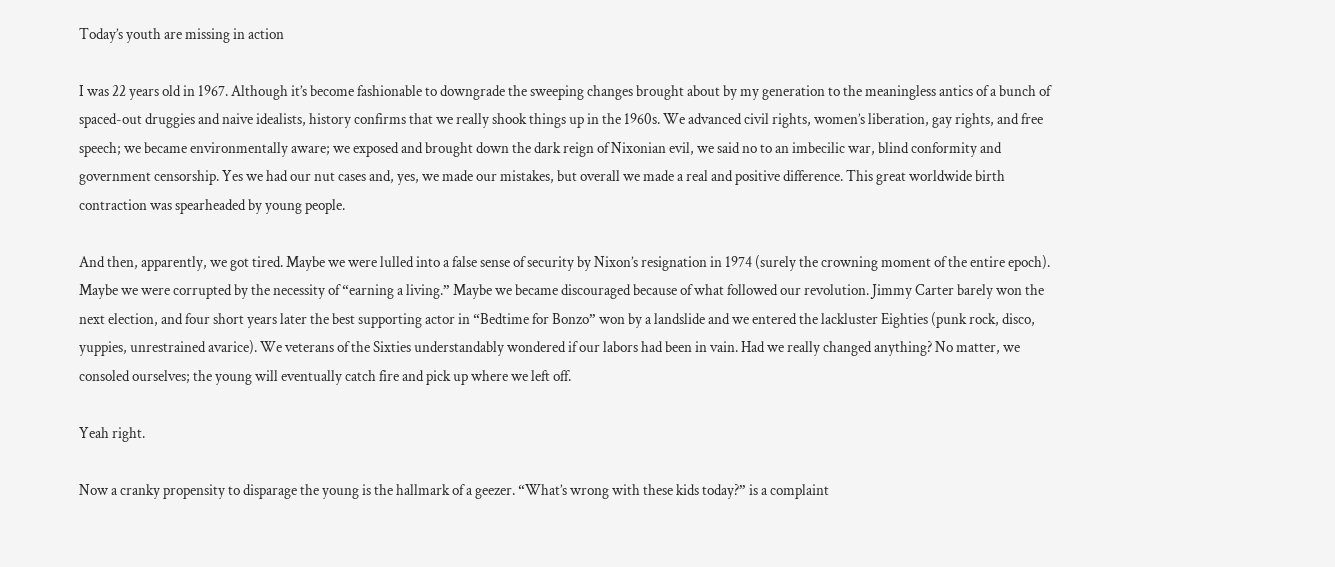Today’s youth are missing in action

I was 22 years old in 1967. Although it’s become fashionable to downgrade the sweeping changes brought about by my generation to the meaningless antics of a bunch of spaced-out druggies and naive idealists, history confirms that we really shook things up in the 1960s. We advanced civil rights, women’s liberation, gay rights, and free speech; we became environmentally aware; we exposed and brought down the dark reign of Nixonian evil, we said no to an imbecilic war, blind conformity and government censorship. Yes we had our nut cases and, yes, we made our mistakes, but overall we made a real and positive difference. This great worldwide birth contraction was spearheaded by young people.

And then, apparently, we got tired. Maybe we were lulled into a false sense of security by Nixon’s resignation in 1974 (surely the crowning moment of the entire epoch). Maybe we were corrupted by the necessity of “earning a living.” Maybe we became discouraged because of what followed our revolution. Jimmy Carter barely won the next election, and four short years later the best supporting actor in “Bedtime for Bonzo” won by a landslide and we entered the lackluster Eighties (punk rock, disco, yuppies, unrestrained avarice). We veterans of the Sixties understandably wondered if our labors had been in vain. Had we really changed anything? No matter, we consoled ourselves; the young will eventually catch fire and pick up where we left off.

Yeah right.

Now a cranky propensity to disparage the young is the hallmark of a geezer. “What’s wrong with these kids today?” is a complaint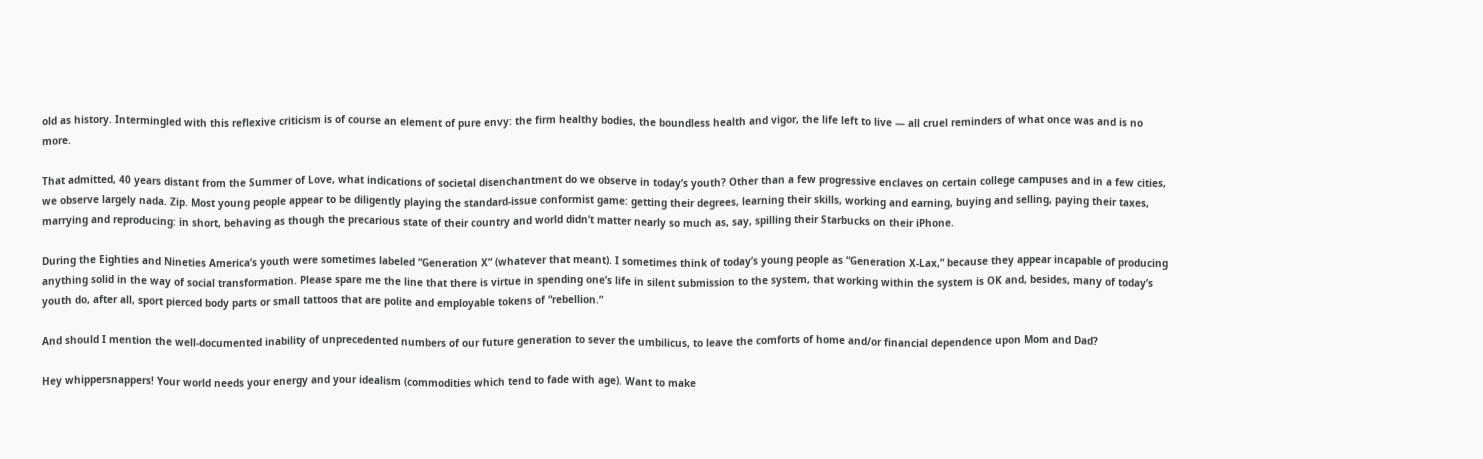old as history. Intermingled with this reflexive criticism is of course an element of pure envy: the firm healthy bodies, the boundless health and vigor, the life left to live — all cruel reminders of what once was and is no more.

That admitted, 40 years distant from the Summer of Love, what indications of societal disenchantment do we observe in today’s youth? Other than a few progressive enclaves on certain college campuses and in a few cities, we observe largely nada. Zip. Most young people appear to be diligently playing the standard-issue conformist game: getting their degrees, learning their skills, working and earning, buying and selling, paying their taxes, marrying and reproducing: in short, behaving as though the precarious state of their country and world didn’t matter nearly so much as, say, spilling their Starbucks on their iPhone.

During the Eighties and Nineties America’s youth were sometimes labeled “Generation X” (whatever that meant). I sometimes think of today’s young people as “Generation X-Lax,” because they appear incapable of producing anything solid in the way of social transformation. Please spare me the line that there is virtue in spending one’s life in silent submission to the system, that working within the system is OK and, besides, many of today’s youth do, after all, sport pierced body parts or small tattoos that are polite and employable tokens of “rebellion.”

And should I mention the well-documented inability of unprecedented numbers of our future generation to sever the umbilicus, to leave the comforts of home and/or financial dependence upon Mom and Dad?

Hey whippersnappers! Your world needs your energy and your idealism (commodities which tend to fade with age). Want to make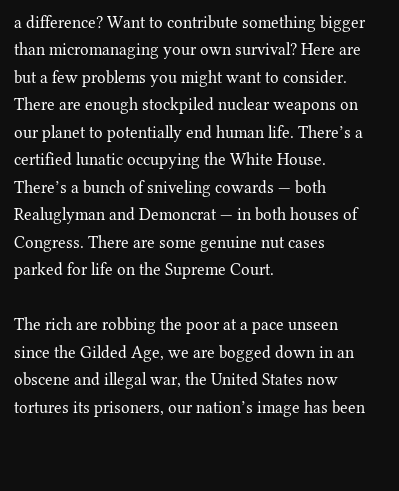a difference? Want to contribute something bigger than micromanaging your own survival? Here are but a few problems you might want to consider. There are enough stockpiled nuclear weapons on our planet to potentially end human life. There’s a certified lunatic occupying the White House. There’s a bunch of sniveling cowards — both Realuglyman and Demoncrat — in both houses of Congress. There are some genuine nut cases parked for life on the Supreme Court.

The rich are robbing the poor at a pace unseen since the Gilded Age, we are bogged down in an obscene and illegal war, the United States now tortures its prisoners, our nation’s image has been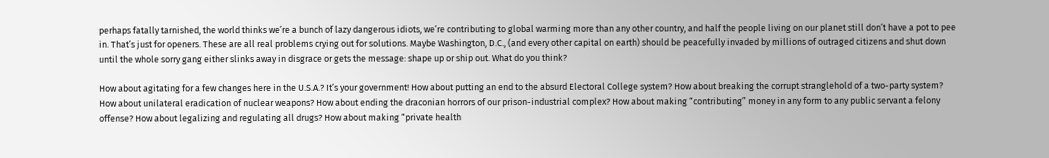perhaps fatally tarnished, the world thinks we’re a bunch of lazy dangerous idiots, we’re contributing to global warming more than any other country, and half the people living on our planet still don’t have a pot to pee in. That’s just for openers. These are all real problems crying out for solutions. Maybe Washington, D.C., (and every other capital on earth) should be peacefully invaded by millions of outraged citizens and shut down until the whole sorry gang either slinks away in disgrace or gets the message: shape up or ship out. What do you think?

How about agitating for a few changes here in the U.S.A.? It’s your government! How about putting an end to the absurd Electoral College system? How about breaking the corrupt stranglehold of a two-party system? How about unilateral eradication of nuclear weapons? How about ending the draconian horrors of our prison-industrial complex? How about making “contributing” money in any form to any public servant a felony offense? How about legalizing and regulating all drugs? How about making “private health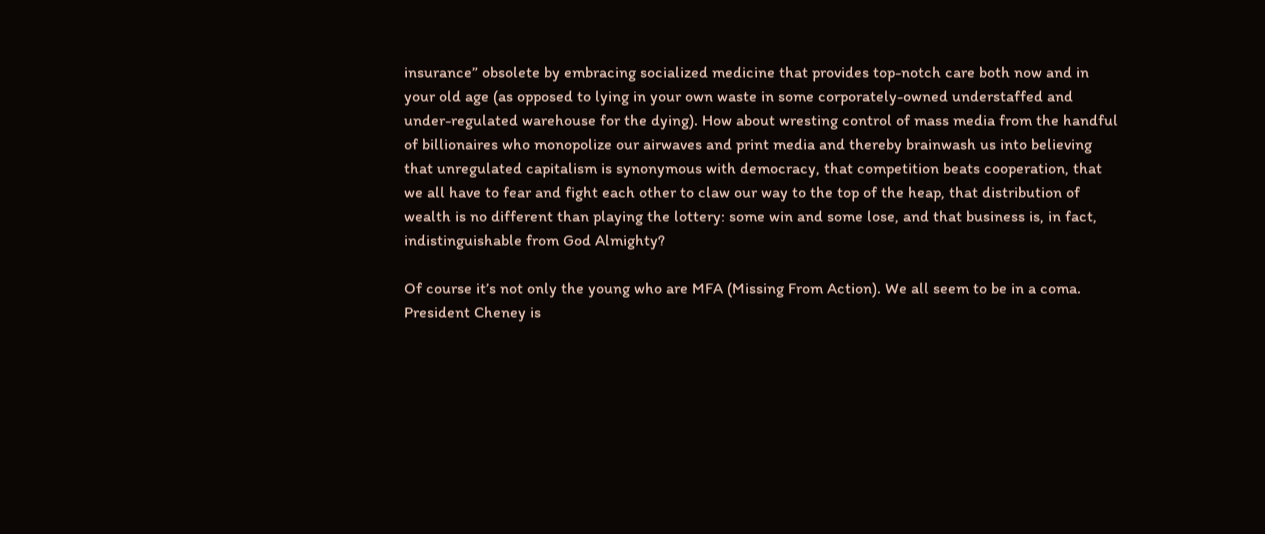insurance” obsolete by embracing socialized medicine that provides top-notch care both now and in your old age (as opposed to lying in your own waste in some corporately-owned understaffed and under-regulated warehouse for the dying). How about wresting control of mass media from the handful of billionaires who monopolize our airwaves and print media and thereby brainwash us into believing that unregulated capitalism is synonymous with democracy, that competition beats cooperation, that we all have to fear and fight each other to claw our way to the top of the heap, that distribution of wealth is no different than playing the lottery: some win and some lose, and that business is, in fact, indistinguishable from God Almighty?

Of course it’s not only the young who are MFA (Missing From Action). We all seem to be in a coma. President Cheney is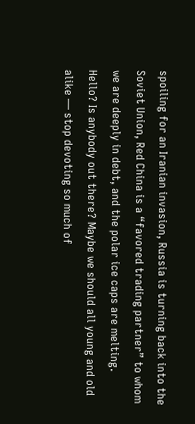spoiling for an Iranian invasion, Russia is turning back into the Soviet Union, Red China is a “favored trading partner” to whom we are deeply in debt, and the polar ice caps are melting. Hello? Is anybody out there? Maybe we should all young and old alike — stop devoting so much of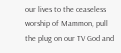our lives to the ceaseless worship of Mammon, pull the plug on our TV God and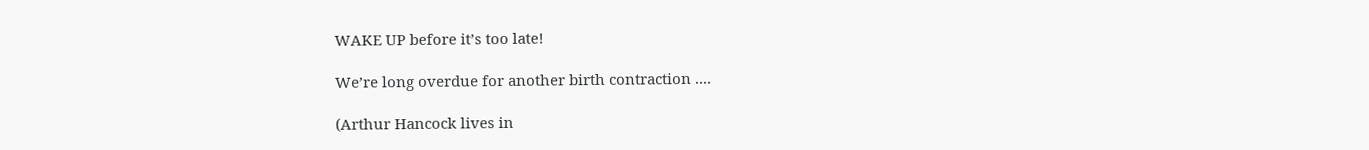WAKE UP before it’s too late!

We’re long overdue for another birth contraction ....

(Arthur Hancock lives in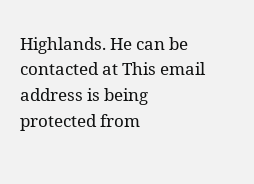Highlands. He can be contacted at This email address is being protected from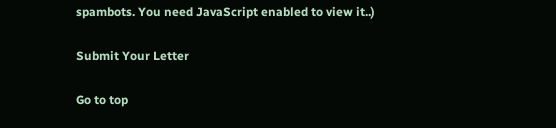spambots. You need JavaScript enabled to view it..)

Submit Your Letter

Go to top